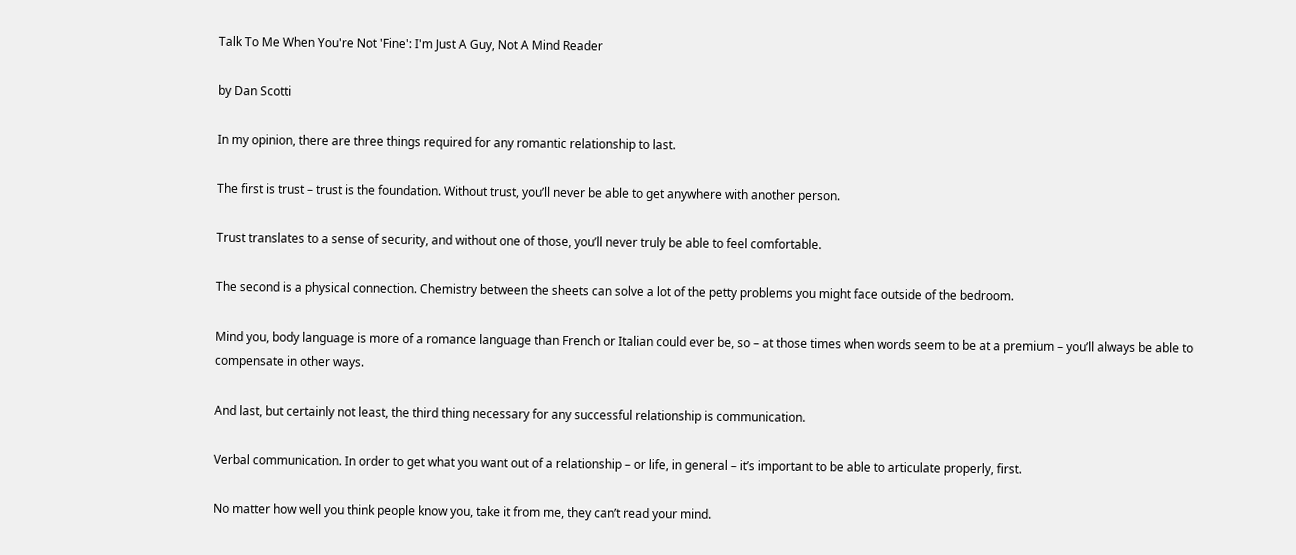Talk To Me When You're Not 'Fine': I'm Just A Guy, Not A Mind Reader

by Dan Scotti

In my opinion, there are three things required for any romantic relationship to last.

The first is trust – trust is the foundation. Without trust, you’ll never be able to get anywhere with another person.

Trust translates to a sense of security, and without one of those, you’ll never truly be able to feel comfortable.

The second is a physical connection. Chemistry between the sheets can solve a lot of the petty problems you might face outside of the bedroom.

Mind you, body language is more of a romance language than French or Italian could ever be, so – at those times when words seem to be at a premium – you’ll always be able to compensate in other ways.

And last, but certainly not least, the third thing necessary for any successful relationship is communication.

Verbal communication. In order to get what you want out of a relationship – or life, in general – it’s important to be able to articulate properly, first.

No matter how well you think people know you, take it from me, they can’t read your mind.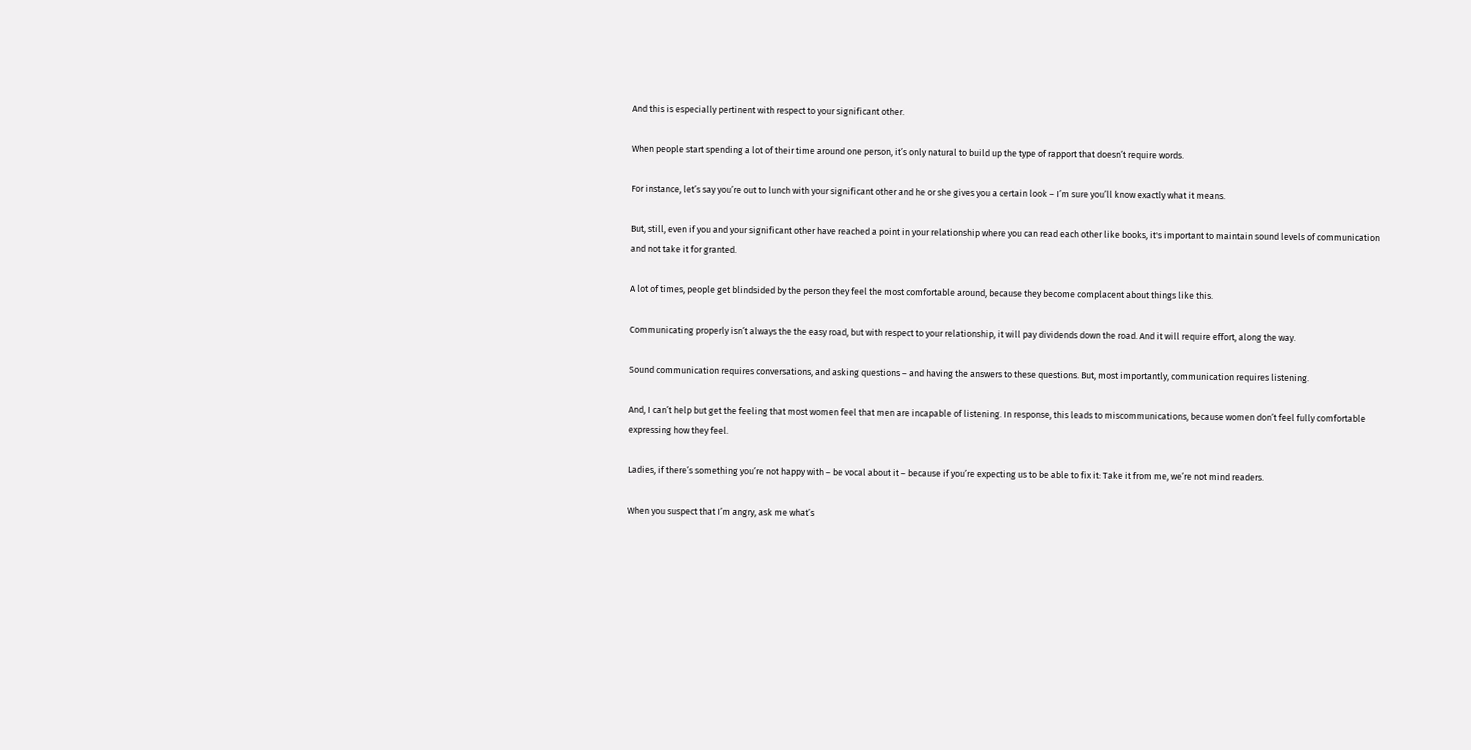And this is especially pertinent with respect to your significant other.

When people start spending a lot of their time around one person, it’s only natural to build up the type of rapport that doesn’t require words.

For instance, let’s say you’re out to lunch with your significant other and he or she gives you a certain look – I’m sure you’ll know exactly what it means.

But, still, even if you and your significant other have reached a point in your relationship where you can read each other like books, it's important to maintain sound levels of communication and not take it for granted.

A lot of times, people get blindsided by the person they feel the most comfortable around, because they become complacent about things like this.

Communicating properly isn’t always the the easy road, but with respect to your relationship, it will pay dividends down the road. And it will require effort, along the way.

Sound communication requires conversations, and asking questions – and having the answers to these questions. But, most importantly, communication requires listening.

And, I can’t help but get the feeling that most women feel that men are incapable of listening. In response, this leads to miscommunications, because women don’t feel fully comfortable expressing how they feel.

Ladies, if there’s something you’re not happy with – be vocal about it – because if you’re expecting us to be able to fix it: Take it from me, we’re not mind readers.

When you suspect that I’m angry, ask me what’s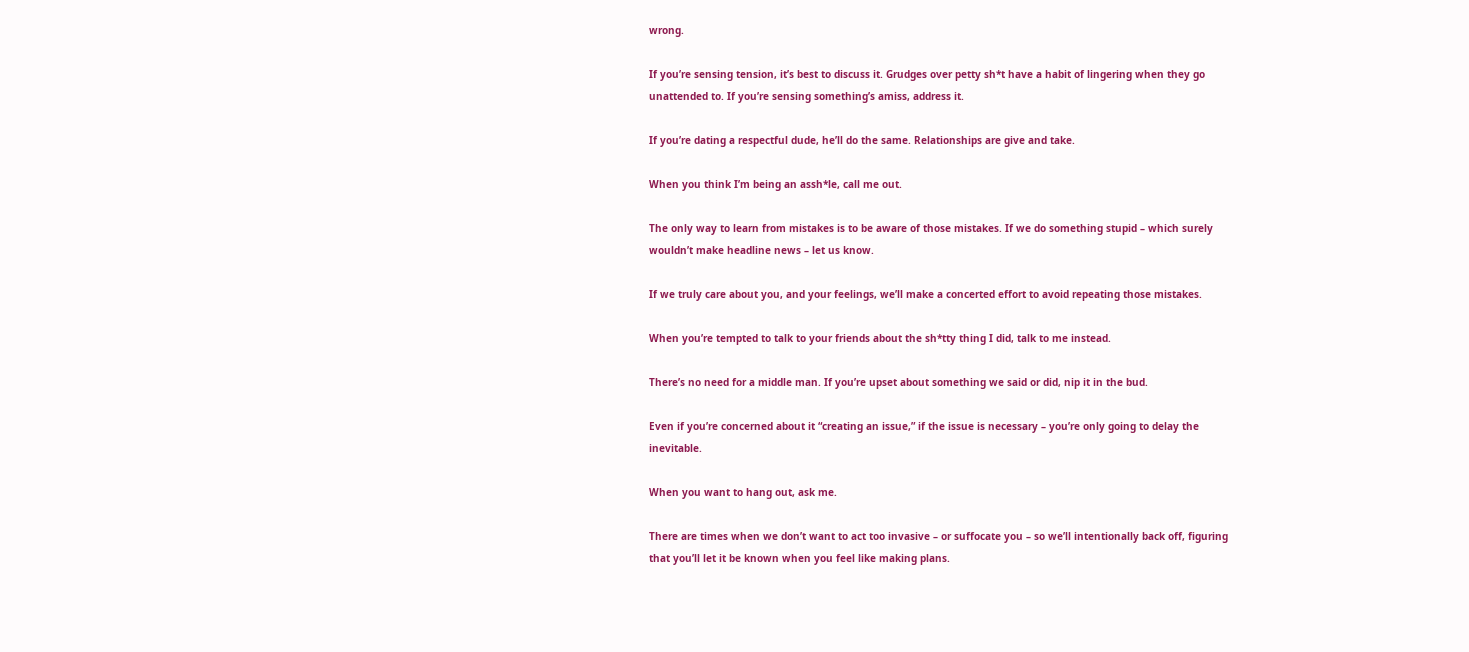wrong.

If you’re sensing tension, it’s best to discuss it. Grudges over petty sh*t have a habit of lingering when they go unattended to. If you’re sensing something’s amiss, address it.

If you’re dating a respectful dude, he’ll do the same. Relationships are give and take.

When you think I’m being an assh*le, call me out.

The only way to learn from mistakes is to be aware of those mistakes. If we do something stupid – which surely wouldn’t make headline news – let us know.

If we truly care about you, and your feelings, we’ll make a concerted effort to avoid repeating those mistakes.

When you’re tempted to talk to your friends about the sh*tty thing I did, talk to me instead.

There’s no need for a middle man. If you’re upset about something we said or did, nip it in the bud.

Even if you’re concerned about it “creating an issue,” if the issue is necessary – you’re only going to delay the inevitable.

When you want to hang out, ask me.

There are times when we don’t want to act too invasive – or suffocate you – so we’ll intentionally back off, figuring that you’ll let it be known when you feel like making plans.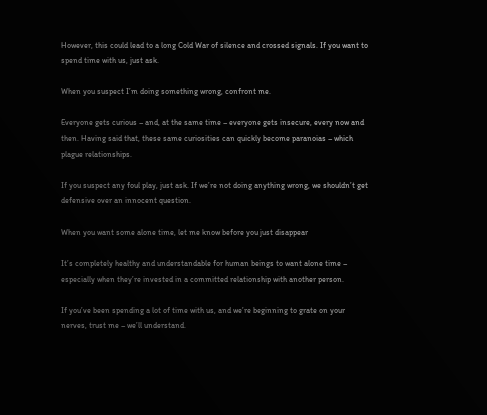However, this could lead to a long Cold War of silence and crossed signals. If you want to spend time with us, just ask.

When you suspect I’m doing something wrong, confront me.

Everyone gets curious – and, at the same time – everyone gets insecure, every now and then. Having said that, these same curiosities can quickly become paranoias – which plague relationships.

If you suspect any foul play, just ask. If we’re not doing anything wrong, we shouldn’t get defensive over an innocent question.

When you want some alone time, let me know before you just disappear

It’s completely healthy and understandable for human beings to want alone time – especially when they’re invested in a committed relationship with another person.

If you’ve been spending a lot of time with us, and we’re beginning to grate on your nerves, trust me – we’ll understand.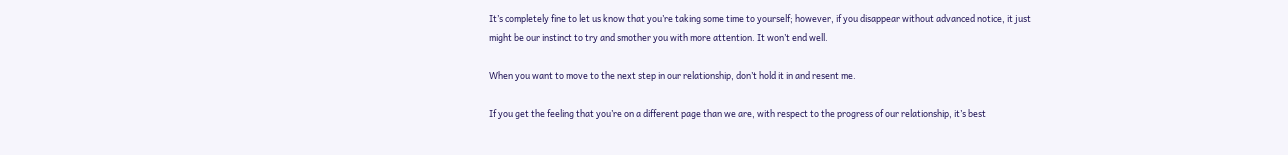It’s completely fine to let us know that you’re taking some time to yourself; however, if you disappear without advanced notice, it just might be our instinct to try and smother you with more attention. It won’t end well.

When you want to move to the next step in our relationship, don’t hold it in and resent me.

If you get the feeling that you’re on a different page than we are, with respect to the progress of our relationship, it’s best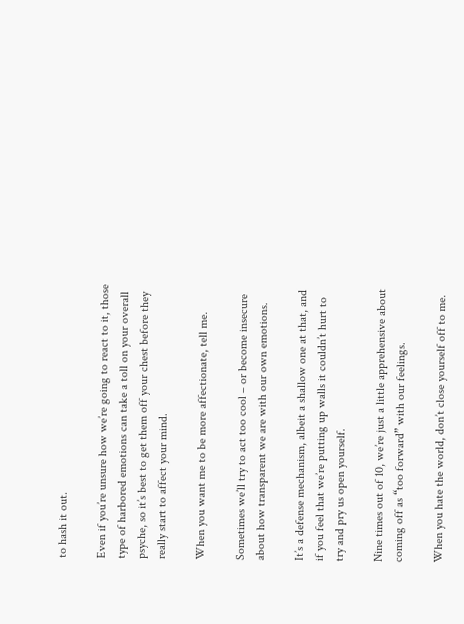to hash it out.

Even if you’re unsure how we’re going to react to it, those type of harbored emotions can take a toll on your overall psyche, so it’s best to get them off your chest before they really start to affect your mind.

When you want me to be more affectionate, tell me.

Sometimes we’ll try to act too cool – or become insecure about how transparent we are with our own emotions.

It’s a defense mechanism, albeit a shallow one at that, and if you feel that we’re putting up walls it couldn’t hurt to try and pry us open yourself.

Nine times out of 10, we’re just a little apprehensive about coming off as “too forward” with our feelings.

When you hate the world, don’t close yourself off to me.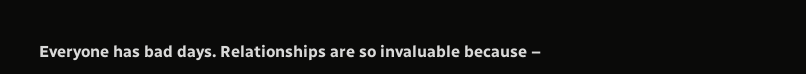Everyone has bad days. Relationships are so invaluable because –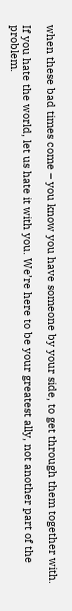when these bad times come – you know you have someone by your side, to get through them together with.

If you hate the world, let us hate it with you. We’re here to be your greatest ally, not another part of the problem.